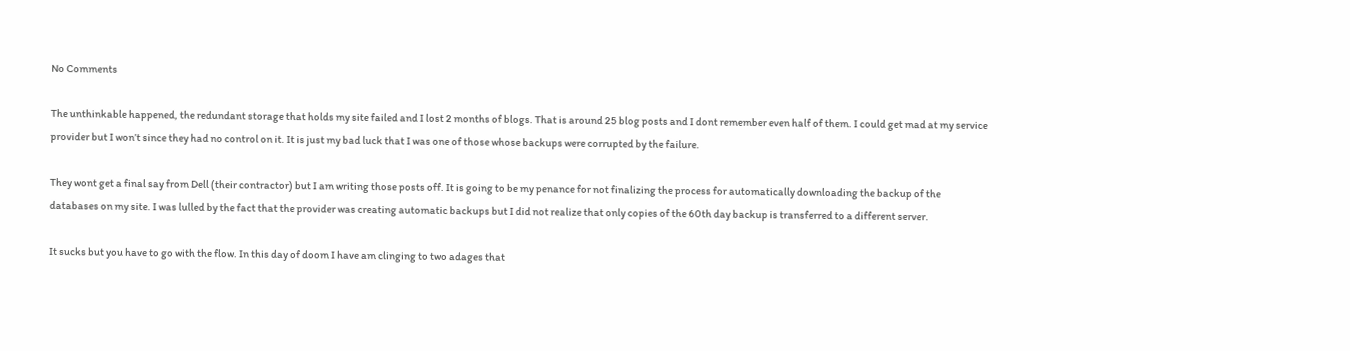No Comments

The unthinkable happened, the redundant storage that holds my site failed and I lost 2 months of blogs. That is around 25 blog posts and I dont remember even half of them. I could get mad at my service provider but I won’t since they had no control on it. It is just my bad luck that I was one of those whose backups were corrupted by the failure.

They wont get a final say from Dell (their contractor) but I am writing those posts off. It is going to be my penance for not finalizing the process for automatically downloading the backup of the databases on my site. I was lulled by the fact that the provider was creating automatic backups but I did not realize that only copies of the 60th day backup is transferred to a different server.

It sucks but you have to go with the flow. In this day of doom I have am clinging to two adages that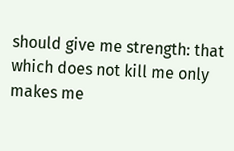should give me strength: that which does not kill me only makes me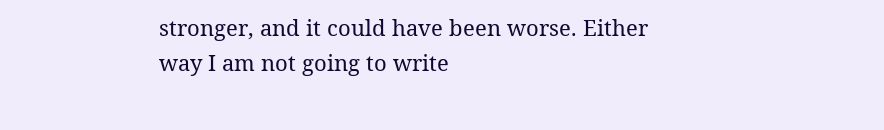stronger, and it could have been worse. Either way I am not going to write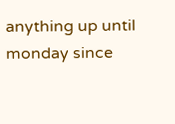anything up until monday since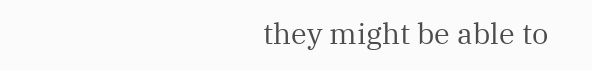they might be able to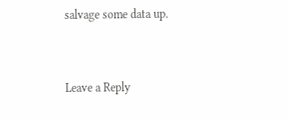salvage some data up.


Leave a Reply